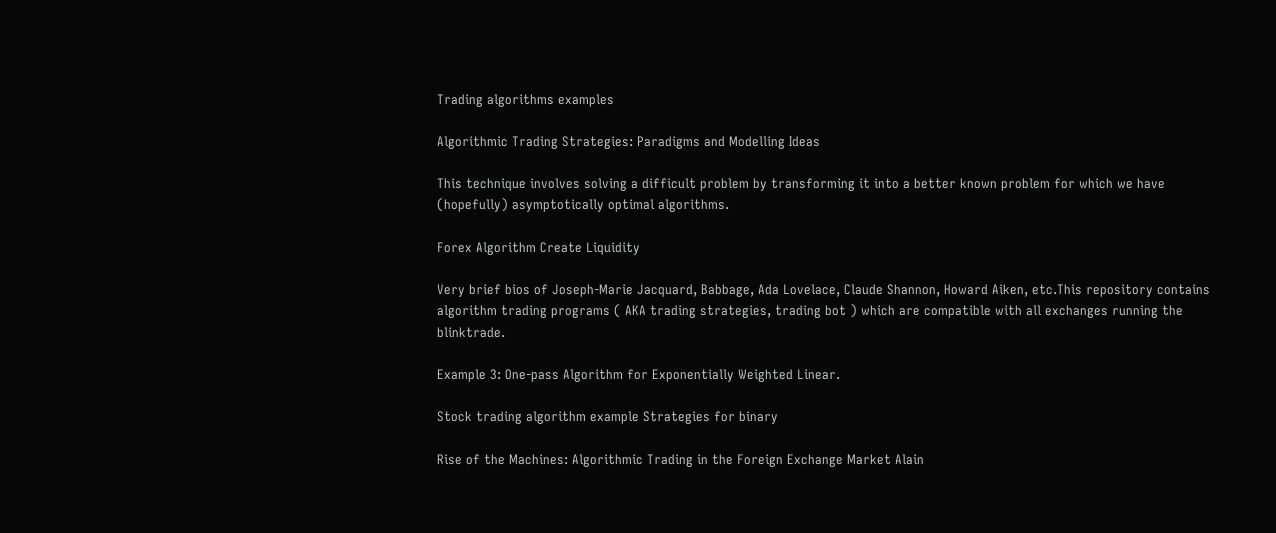Trading algorithms examples

Algorithmic Trading Strategies: Paradigms and Modelling Ideas

This technique involves solving a difficult problem by transforming it into a better known problem for which we have (hopefully) asymptotically optimal algorithms.

Forex Algorithm Create Liquidity

Very brief bios of Joseph-Marie Jacquard, Babbage, Ada Lovelace, Claude Shannon, Howard Aiken, etc.This repository contains algorithm trading programs ( AKA trading strategies, trading bot ) which are compatible with all exchanges running the blinktrade.

Example 3: One-pass Algorithm for Exponentially Weighted Linear.

Stock trading algorithm example Strategies for binary

Rise of the Machines: Algorithmic Trading in the Foreign Exchange Market Alain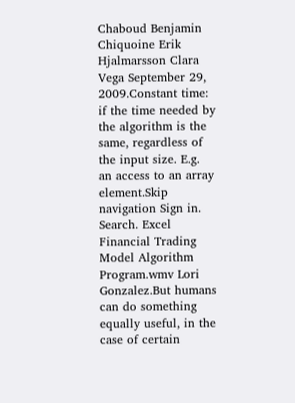Chaboud Benjamin Chiquoine Erik Hjalmarsson Clara Vega September 29, 2009.Constant time: if the time needed by the algorithm is the same, regardless of the input size. E.g. an access to an array element.Skip navigation Sign in. Search. Excel Financial Trading Model Algorithm Program.wmv Lori Gonzalez.But humans can do something equally useful, in the case of certain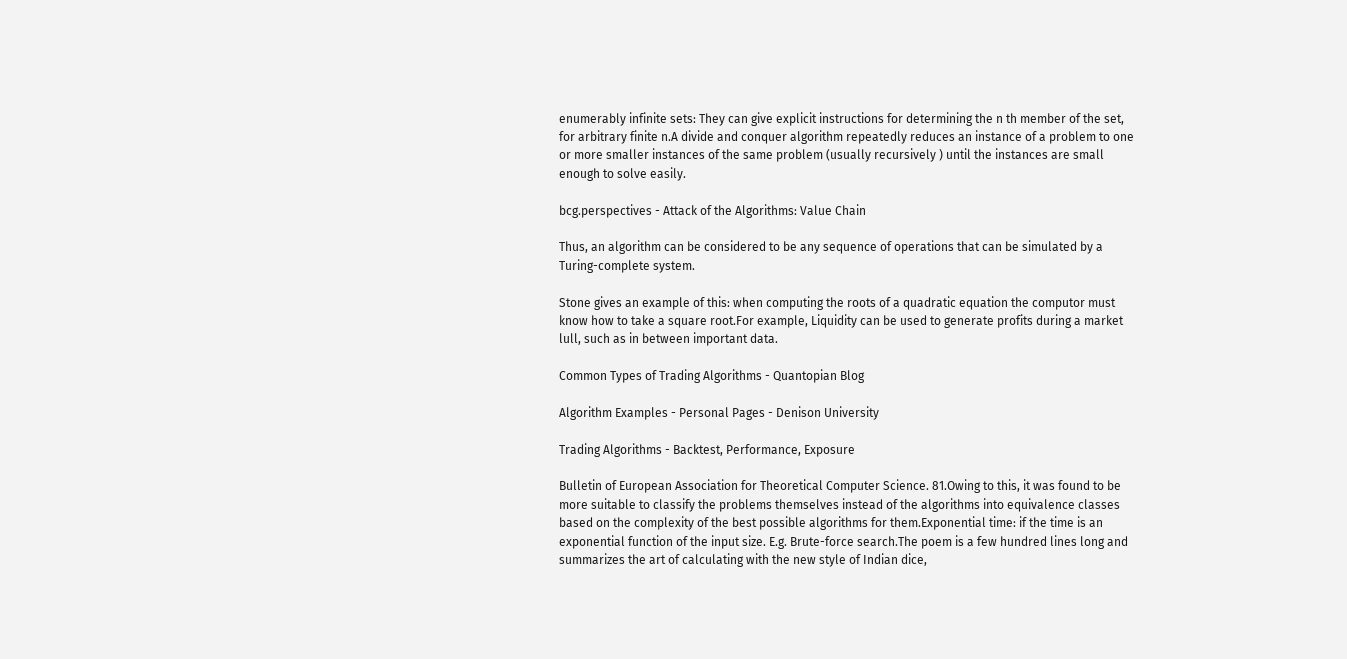enumerably infinite sets: They can give explicit instructions for determining the n th member of the set, for arbitrary finite n.A divide and conquer algorithm repeatedly reduces an instance of a problem to one or more smaller instances of the same problem (usually recursively ) until the instances are small enough to solve easily.

bcg.perspectives - Attack of the Algorithms: Value Chain

Thus, an algorithm can be considered to be any sequence of operations that can be simulated by a Turing-complete system.

Stone gives an example of this: when computing the roots of a quadratic equation the computor must know how to take a square root.For example, Liquidity can be used to generate profits during a market lull, such as in between important data.

Common Types of Trading Algorithms - Quantopian Blog

Algorithm Examples - Personal Pages - Denison University

Trading Algorithms - Backtest, Performance, Exposure

Bulletin of European Association for Theoretical Computer Science. 81.Owing to this, it was found to be more suitable to classify the problems themselves instead of the algorithms into equivalence classes based on the complexity of the best possible algorithms for them.Exponential time: if the time is an exponential function of the input size. E.g. Brute-force search.The poem is a few hundred lines long and summarizes the art of calculating with the new style of Indian dice,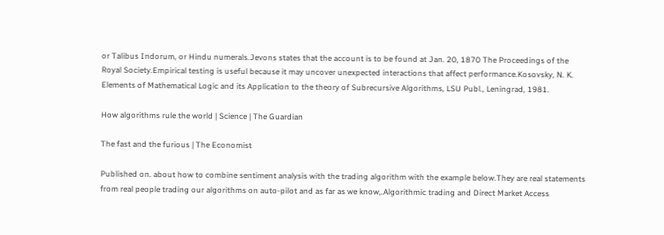or Talibus Indorum, or Hindu numerals.Jevons states that the account is to be found at Jan. 20, 1870 The Proceedings of the Royal Society.Empirical testing is useful because it may uncover unexpected interactions that affect performance.Kosovsky, N. K. Elements of Mathematical Logic and its Application to the theory of Subrecursive Algorithms, LSU Publ., Leningrad, 1981.

How algorithms rule the world | Science | The Guardian

The fast and the furious | The Economist

Published on. about how to combine sentiment analysis with the trading algorithm with the example below.They are real statements from real people trading our algorithms on auto-pilot and as far as we know,.Algorithmic trading and Direct Market Access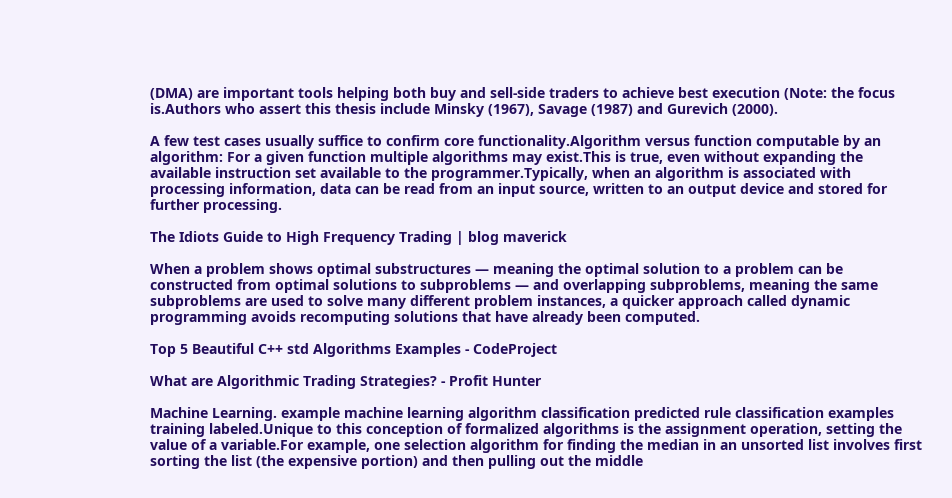(DMA) are important tools helping both buy and sell-side traders to achieve best execution (Note: the focus is.Authors who assert this thesis include Minsky (1967), Savage (1987) and Gurevich (2000).

A few test cases usually suffice to confirm core functionality.Algorithm versus function computable by an algorithm: For a given function multiple algorithms may exist.This is true, even without expanding the available instruction set available to the programmer.Typically, when an algorithm is associated with processing information, data can be read from an input source, written to an output device and stored for further processing.

The Idiots Guide to High Frequency Trading | blog maverick

When a problem shows optimal substructures — meaning the optimal solution to a problem can be constructed from optimal solutions to subproblems — and overlapping subproblems, meaning the same subproblems are used to solve many different problem instances, a quicker approach called dynamic programming avoids recomputing solutions that have already been computed.

Top 5 Beautiful C++ std Algorithms Examples - CodeProject

What are Algorithmic Trading Strategies? - Profit Hunter

Machine Learning. example machine learning algorithm classification predicted rule classification examples training labeled.Unique to this conception of formalized algorithms is the assignment operation, setting the value of a variable.For example, one selection algorithm for finding the median in an unsorted list involves first sorting the list (the expensive portion) and then pulling out the middle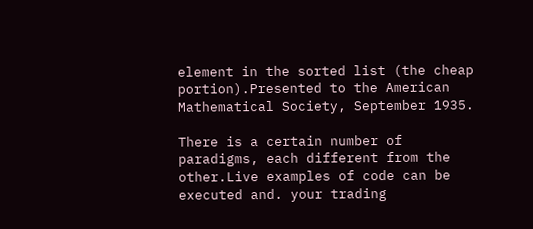element in the sorted list (the cheap portion).Presented to the American Mathematical Society, September 1935.

There is a certain number of paradigms, each different from the other.Live examples of code can be executed and. your trading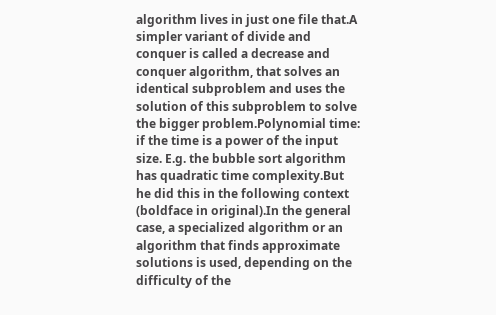algorithm lives in just one file that.A simpler variant of divide and conquer is called a decrease and conquer algorithm, that solves an identical subproblem and uses the solution of this subproblem to solve the bigger problem.Polynomial time: if the time is a power of the input size. E.g. the bubble sort algorithm has quadratic time complexity.But he did this in the following context (boldface in original).In the general case, a specialized algorithm or an algorithm that finds approximate solutions is used, depending on the difficulty of the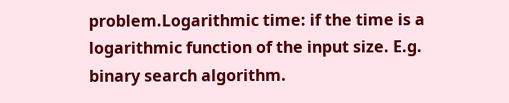problem.Logarithmic time: if the time is a logarithmic function of the input size. E.g. binary search algorithm.